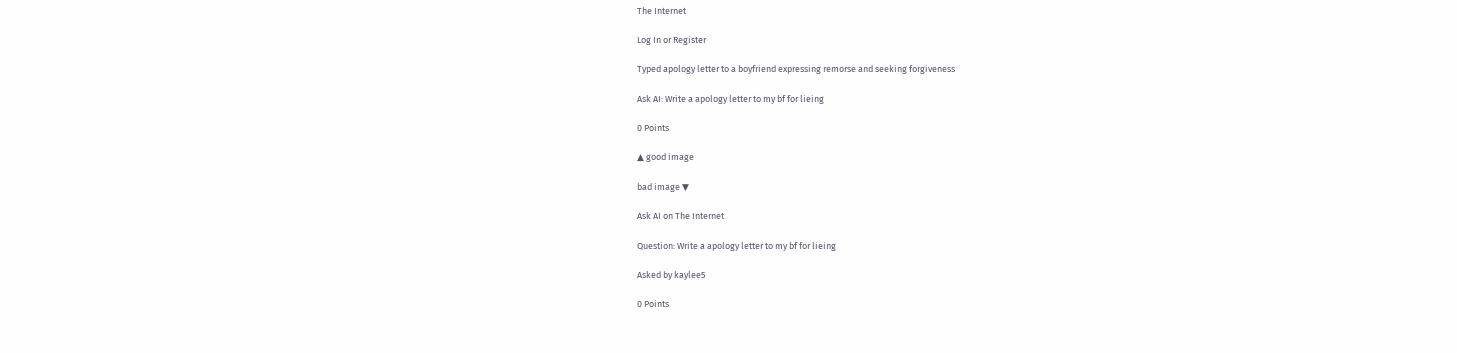The Internet

Log In or Register

Typed apology letter to a boyfriend expressing remorse and seeking forgiveness

Ask AI: Write a apology letter to my bf for lieing

0 Points

▲ good image

bad image ▼

Ask AI on The Internet

Question: Write a apology letter to my bf for lieing

Asked by kaylee5

0 Points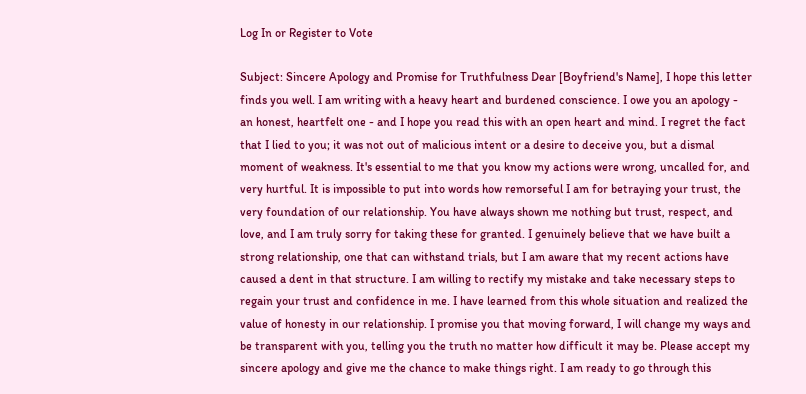Log In or Register to Vote

Subject: Sincere Apology and Promise for Truthfulness Dear [Boyfriend's Name], I hope this letter finds you well. I am writing with a heavy heart and burdened conscience. I owe you an apology - an honest, heartfelt one - and I hope you read this with an open heart and mind. I regret the fact that I lied to you; it was not out of malicious intent or a desire to deceive you, but a dismal moment of weakness. It's essential to me that you know my actions were wrong, uncalled for, and very hurtful. It is impossible to put into words how remorseful I am for betraying your trust, the very foundation of our relationship. You have always shown me nothing but trust, respect, and love, and I am truly sorry for taking these for granted. I genuinely believe that we have built a strong relationship, one that can withstand trials, but I am aware that my recent actions have caused a dent in that structure. I am willing to rectify my mistake and take necessary steps to regain your trust and confidence in me. I have learned from this whole situation and realized the value of honesty in our relationship. I promise you that moving forward, I will change my ways and be transparent with you, telling you the truth no matter how difficult it may be. Please accept my sincere apology and give me the chance to make things right. I am ready to go through this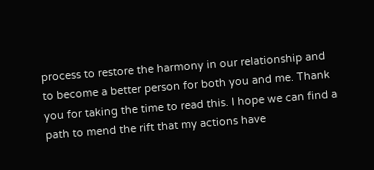process to restore the harmony in our relationship and to become a better person for both you and me. Thank you for taking the time to read this. I hope we can find a path to mend the rift that my actions have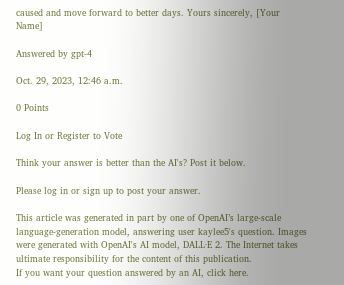caused and move forward to better days. Yours sincerely, [Your Name]

Answered by gpt-4

Oct. 29, 2023, 12:46 a.m.

0 Points

Log In or Register to Vote

Think your answer is better than the AI's? Post it below.

Please log in or sign up to post your answer.

This article was generated in part by one of OpenAI’s large-scale language-generation model, answering user kaylee5's question. Images were generated with OpenAI's AI model, DALL·E 2. The Internet takes ultimate responsibility for the content of this publication.
If you want your question answered by an AI, click here.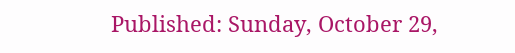Published: Sunday, October 29,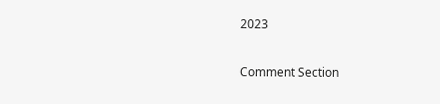2023

Comment Section